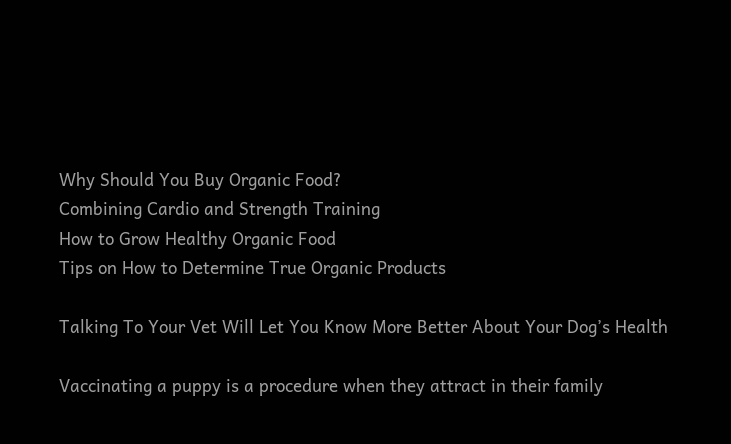Why Should You Buy Organic Food?
Combining Cardio and Strength Training
How to Grow Healthy Organic Food
Tips on How to Determine True Organic Products

Talking To Your Vet Will Let You Know More Better About Your Dog’s Health

Vaccinating a puppy is a procedure when they attract in their family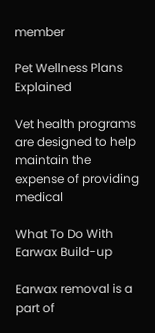member

Pet Wellness Plans Explained

Vet health programs are designed to help maintain the expense of providing medical

What To Do With Earwax Build-up

Earwax removal is a part of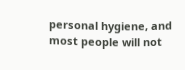personal hygiene, and most people will not